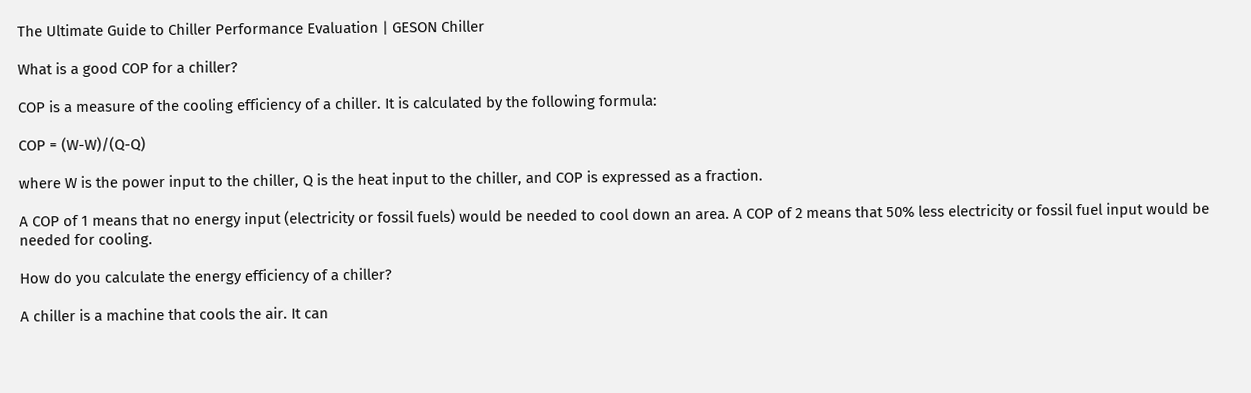The Ultimate Guide to Chiller Performance Evaluation | GESON Chiller

What is a good COP for a chiller?

COP is a measure of the cooling efficiency of a chiller. It is calculated by the following formula:

COP = (W-W)/(Q-Q)

where W is the power input to the chiller, Q is the heat input to the chiller, and COP is expressed as a fraction.

A COP of 1 means that no energy input (electricity or fossil fuels) would be needed to cool down an area. A COP of 2 means that 50% less electricity or fossil fuel input would be needed for cooling.

How do you calculate the energy efficiency of a chiller?

A chiller is a machine that cools the air. It can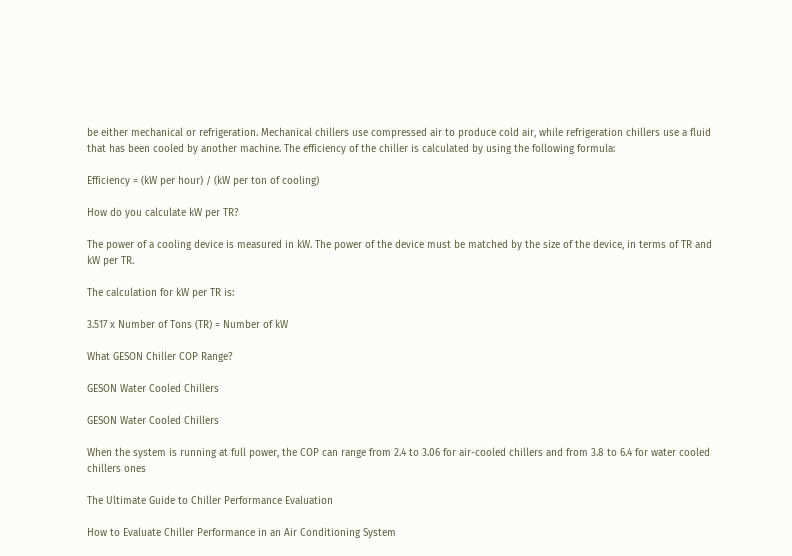be either mechanical or refrigeration. Mechanical chillers use compressed air to produce cold air, while refrigeration chillers use a fluid that has been cooled by another machine. The efficiency of the chiller is calculated by using the following formula:

Efficiency = (kW per hour) / (kW per ton of cooling)

How do you calculate kW per TR?

The power of a cooling device is measured in kW. The power of the device must be matched by the size of the device, in terms of TR and kW per TR.

The calculation for kW per TR is:

3.517 x Number of Tons (TR) = Number of kW

What GESON Chiller COP Range?

GESON Water Cooled Chillers

GESON Water Cooled Chillers

When the system is running at full power, the COP can range from 2.4 to 3.06 for air-cooled chillers and from 3.8 to 6.4 for water cooled chillers ones

The Ultimate Guide to Chiller Performance Evaluation

How to Evaluate Chiller Performance in an Air Conditioning System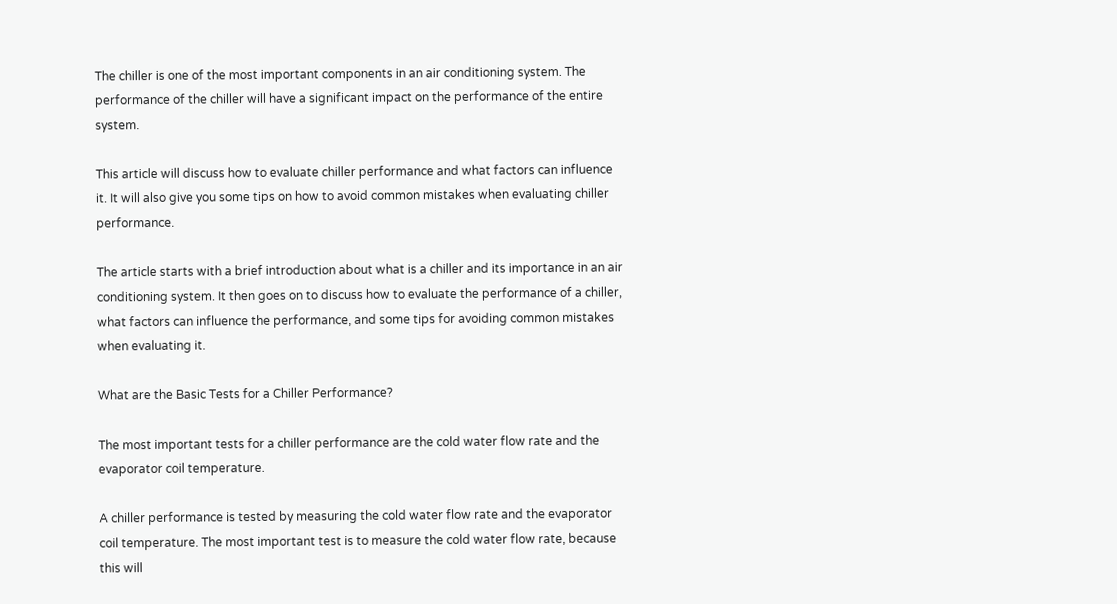The chiller is one of the most important components in an air conditioning system. The performance of the chiller will have a significant impact on the performance of the entire system.

This article will discuss how to evaluate chiller performance and what factors can influence it. It will also give you some tips on how to avoid common mistakes when evaluating chiller performance.

The article starts with a brief introduction about what is a chiller and its importance in an air conditioning system. It then goes on to discuss how to evaluate the performance of a chiller, what factors can influence the performance, and some tips for avoiding common mistakes when evaluating it.

What are the Basic Tests for a Chiller Performance?

The most important tests for a chiller performance are the cold water flow rate and the evaporator coil temperature.

A chiller performance is tested by measuring the cold water flow rate and the evaporator coil temperature. The most important test is to measure the cold water flow rate, because this will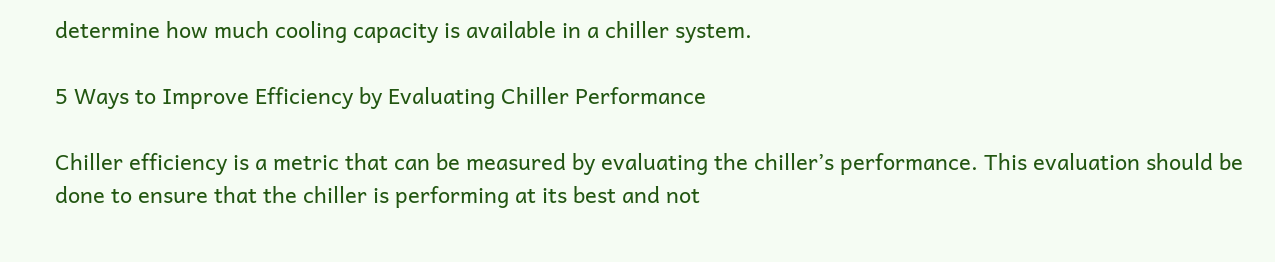determine how much cooling capacity is available in a chiller system.

5 Ways to Improve Efficiency by Evaluating Chiller Performance

Chiller efficiency is a metric that can be measured by evaluating the chiller’s performance. This evaluation should be done to ensure that the chiller is performing at its best and not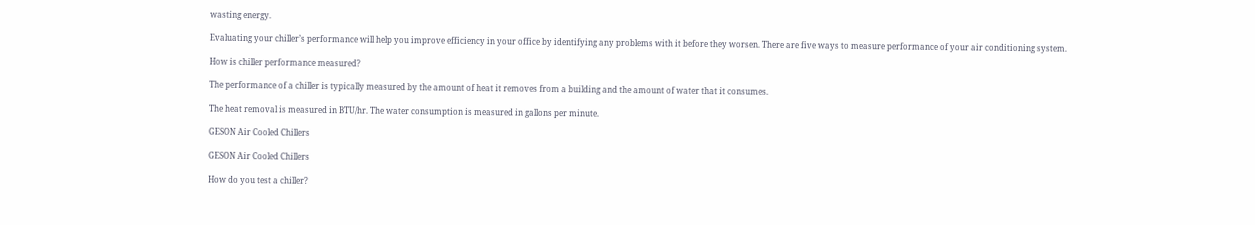wasting energy.

Evaluating your chiller’s performance will help you improve efficiency in your office by identifying any problems with it before they worsen. There are five ways to measure performance of your air conditioning system.

How is chiller performance measured?

The performance of a chiller is typically measured by the amount of heat it removes from a building and the amount of water that it consumes.

The heat removal is measured in BTU/hr. The water consumption is measured in gallons per minute.

GESON Air Cooled Chillers

GESON Air Cooled Chillers

How do you test a chiller?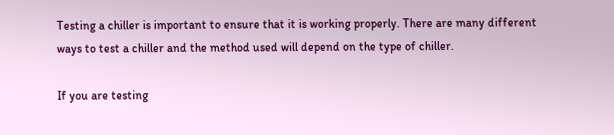Testing a chiller is important to ensure that it is working properly. There are many different ways to test a chiller and the method used will depend on the type of chiller.

If you are testing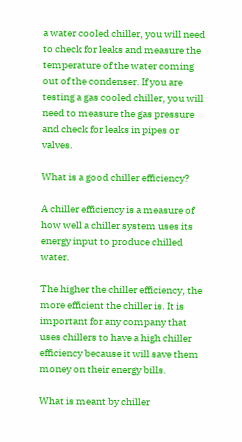a water cooled chiller, you will need to check for leaks and measure the temperature of the water coming out of the condenser. If you are testing a gas cooled chiller, you will need to measure the gas pressure and check for leaks in pipes or valves.

What is a good chiller efficiency?

A chiller efficiency is a measure of how well a chiller system uses its energy input to produce chilled water.

The higher the chiller efficiency, the more efficient the chiller is. It is important for any company that uses chillers to have a high chiller efficiency because it will save them money on their energy bills.

What is meant by chiller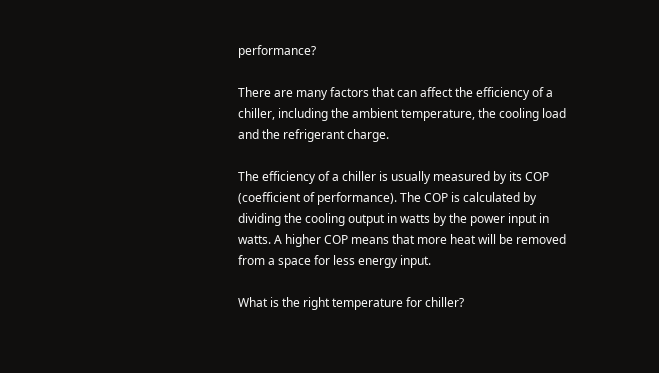performance?

There are many factors that can affect the efficiency of a chiller, including the ambient temperature, the cooling load and the refrigerant charge.

The efficiency of a chiller is usually measured by its COP (coefficient of performance). The COP is calculated by dividing the cooling output in watts by the power input in watts. A higher COP means that more heat will be removed from a space for less energy input.

What is the right temperature for chiller?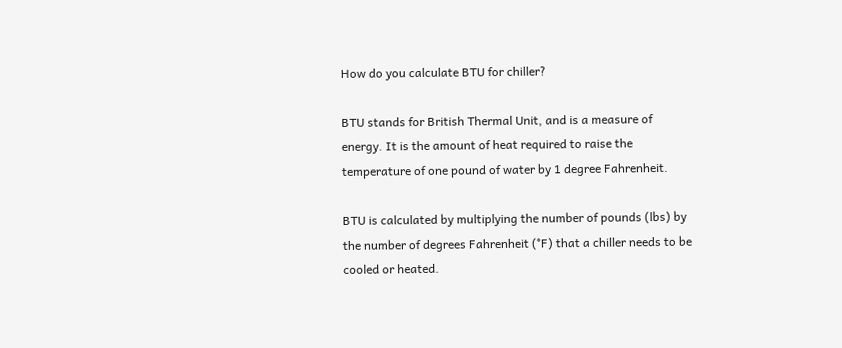How do you calculate BTU for chiller?

BTU stands for British Thermal Unit, and is a measure of energy. It is the amount of heat required to raise the temperature of one pound of water by 1 degree Fahrenheit.

BTU is calculated by multiplying the number of pounds (lbs) by the number of degrees Fahrenheit (°F) that a chiller needs to be cooled or heated.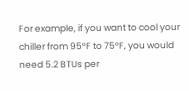For example, if you want to cool your chiller from 95°F to 75°F, you would need 5.2 BTUs per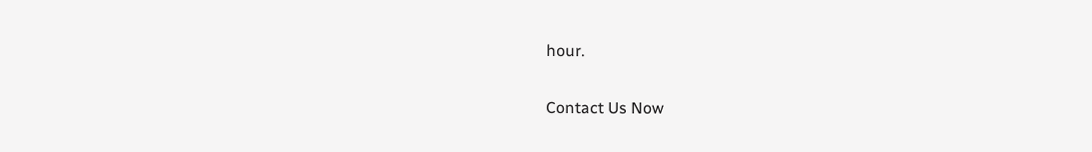hour.

Contact Us Now